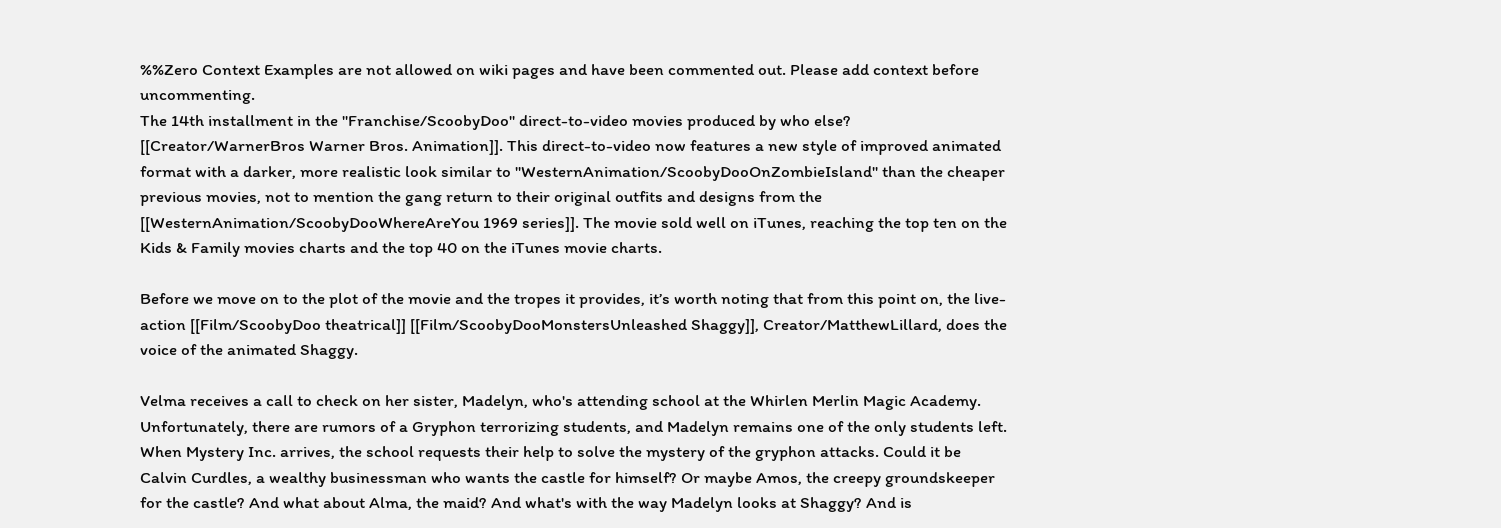%%Zero Context Examples are not allowed on wiki pages and have been commented out. Please add context before uncommenting.
The 14th installment in the ''Franchise/ScoobyDoo'' direct-to-video movies produced by who else? [[Creator/WarnerBros Warner Bros. Animation]]. This direct-to-video now features a new style of improved animated format with a darker, more realistic look similar to ''WesternAnimation/ScoobyDooOnZombieIsland'' than the cheaper previous movies, not to mention the gang return to their original outfits and designs from the [[WesternAnimation/ScoobyDooWhereAreYou 1969 series]]. The movie sold well on iTunes, reaching the top ten on the Kids & Family movies charts and the top 40 on the iTunes movie charts.

Before we move on to the plot of the movie and the tropes it provides, it’s worth noting that from this point on, the live-action [[Film/ScoobyDoo theatrical]] [[Film/ScoobyDooMonstersUnleashed Shaggy]], Creator/MatthewLillard, does the voice of the animated Shaggy.

Velma receives a call to check on her sister, Madelyn, who's attending school at the Whirlen Merlin Magic Academy. Unfortunately, there are rumors of a Gryphon terrorizing students, and Madelyn remains one of the only students left. When Mystery Inc. arrives, the school requests their help to solve the mystery of the gryphon attacks. Could it be Calvin Curdles, a wealthy businessman who wants the castle for himself? Or maybe Amos, the creepy groundskeeper for the castle? And what about Alma, the maid? And what's with the way Madelyn looks at Shaggy? And is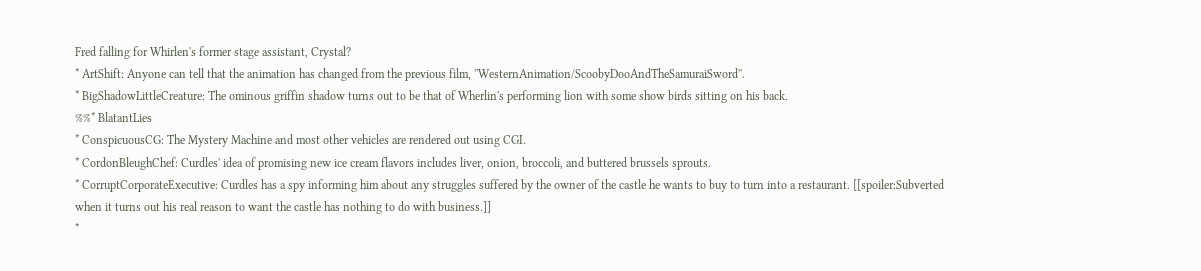Fred falling for Whirlen's former stage assistant, Crystal?
* ArtShift: Anyone can tell that the animation has changed from the previous film, ''WesternAnimation/ScoobyDooAndTheSamuraiSword''.
* BigShadowLittleCreature: The ominous griffin shadow turns out to be that of Wherlin's performing lion with some show birds sitting on his back.
%%* BlatantLies
* ConspicuousCG: The Mystery Machine and most other vehicles are rendered out using CGI.
* CordonBleughChef: Curdles' idea of promising new ice cream flavors includes liver, onion, broccoli, and buttered brussels sprouts.
* CorruptCorporateExecutive: Curdles has a spy informing him about any struggles suffered by the owner of the castle he wants to buy to turn into a restaurant. [[spoiler:Subverted when it turns out his real reason to want the castle has nothing to do with business.]]
*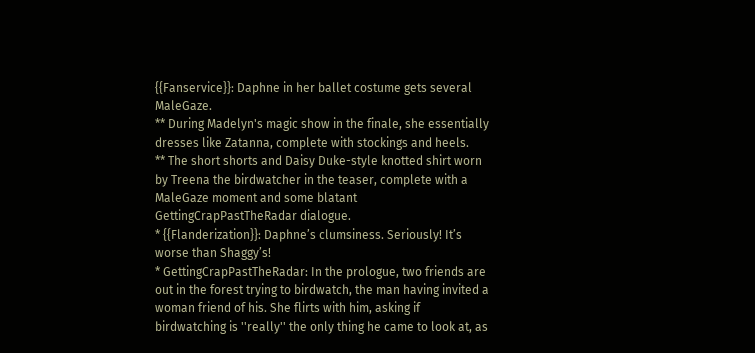{{Fanservice}}: Daphne in her ballet costume gets several MaleGaze.
** During Madelyn's magic show in the finale, she essentially dresses like Zatanna, complete with stockings and heels.
** The short shorts and Daisy Duke-style knotted shirt worn by Treena the birdwatcher in the teaser, complete with a MaleGaze moment and some blatant GettingCrapPastTheRadar dialogue.
* {{Flanderization}}: Daphne’s clumsiness. Seriously! It’s worse than Shaggy’s!
* GettingCrapPastTheRadar: In the prologue, two friends are out in the forest trying to birdwatch, the man having invited a woman friend of his. She flirts with him, asking if birdwatching is ''really'' the only thing he came to look at, as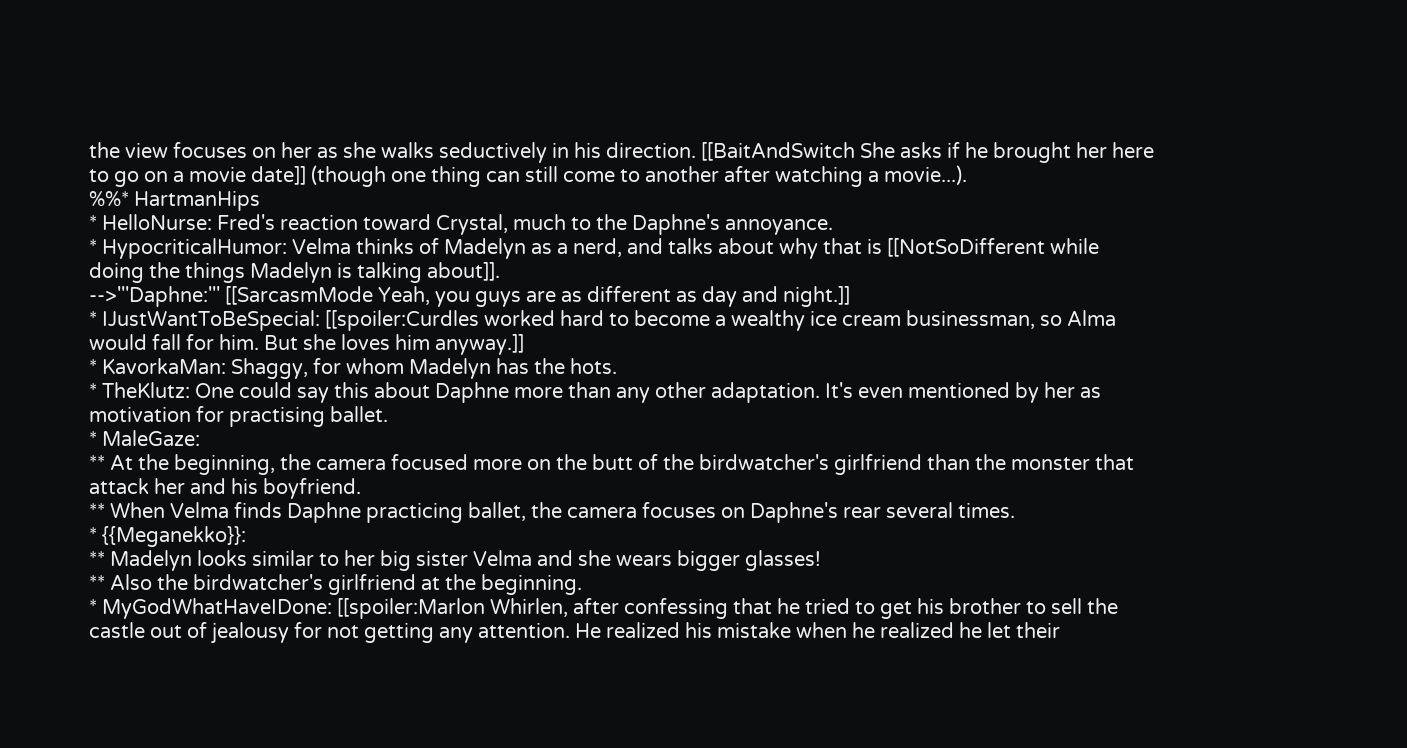the view focuses on her as she walks seductively in his direction. [[BaitAndSwitch She asks if he brought her here to go on a movie date]] (though one thing can still come to another after watching a movie...).
%%* HartmanHips
* HelloNurse: Fred's reaction toward Crystal, much to the Daphne's annoyance.
* HypocriticalHumor: Velma thinks of Madelyn as a nerd, and talks about why that is [[NotSoDifferent while doing the things Madelyn is talking about]].
-->'''Daphne:''' [[SarcasmMode Yeah, you guys are as different as day and night.]]
* IJustWantToBeSpecial: [[spoiler:Curdles worked hard to become a wealthy ice cream businessman, so Alma would fall for him. But she loves him anyway.]]
* KavorkaMan: Shaggy, for whom Madelyn has the hots.
* TheKlutz: One could say this about Daphne more than any other adaptation. It's even mentioned by her as motivation for practising ballet.
* MaleGaze:
** At the beginning, the camera focused more on the butt of the birdwatcher's girlfriend than the monster that attack her and his boyfriend.
** When Velma finds Daphne practicing ballet, the camera focuses on Daphne's rear several times.
* {{Meganekko}}:
** Madelyn looks similar to her big sister Velma and she wears bigger glasses!
** Also the birdwatcher's girlfriend at the beginning.
* MyGodWhatHaveIDone: [[spoiler:Marlon Whirlen, after confessing that he tried to get his brother to sell the castle out of jealousy for not getting any attention. He realized his mistake when he realized he let their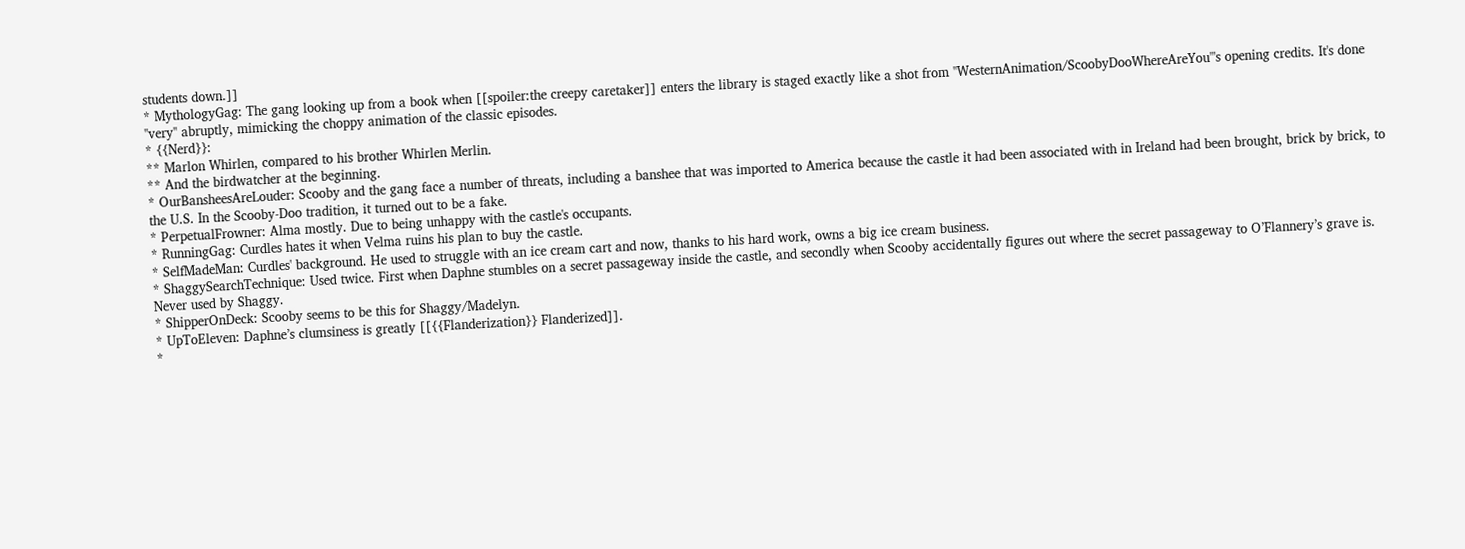students down.]]
* MythologyGag: The gang looking up from a book when [[spoiler:the creepy caretaker]] enters the library is staged exactly like a shot from ''WesternAnimation/ScoobyDooWhereAreYou'''s opening credits. It's done ''very'' abruptly, mimicking the choppy animation of the classic episodes.
* {{Nerd}}:
** Marlon Whirlen, compared to his brother Whirlen Merlin.
** And the birdwatcher at the beginning.
* OurBansheesAreLouder: Scooby and the gang face a number of threats, including a banshee that was imported to America because the castle it had been associated with in Ireland had been brought, brick by brick, to the U.S. In the Scooby-Doo tradition, it turned out to be a fake.
* PerpetualFrowner: Alma mostly. Due to being unhappy with the castle's occupants.
* RunningGag: Curdles hates it when Velma ruins his plan to buy the castle.
* SelfMadeMan: Curdles' background. He used to struggle with an ice cream cart and now, thanks to his hard work, owns a big ice cream business.
* ShaggySearchTechnique: Used twice. First when Daphne stumbles on a secret passageway inside the castle, and secondly when Scooby accidentally figures out where the secret passageway to O’Flannery’s grave is. Never used by Shaggy.
* ShipperOnDeck: Scooby seems to be this for Shaggy/Madelyn.
* UpToEleven: Daphne’s clumsiness is greatly [[{{Flanderization}} Flanderized]].
*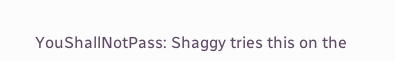YouShallNotPass: Shaggy tries this on the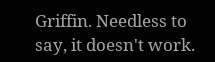Griffin. Needless to say, it doesn't work.